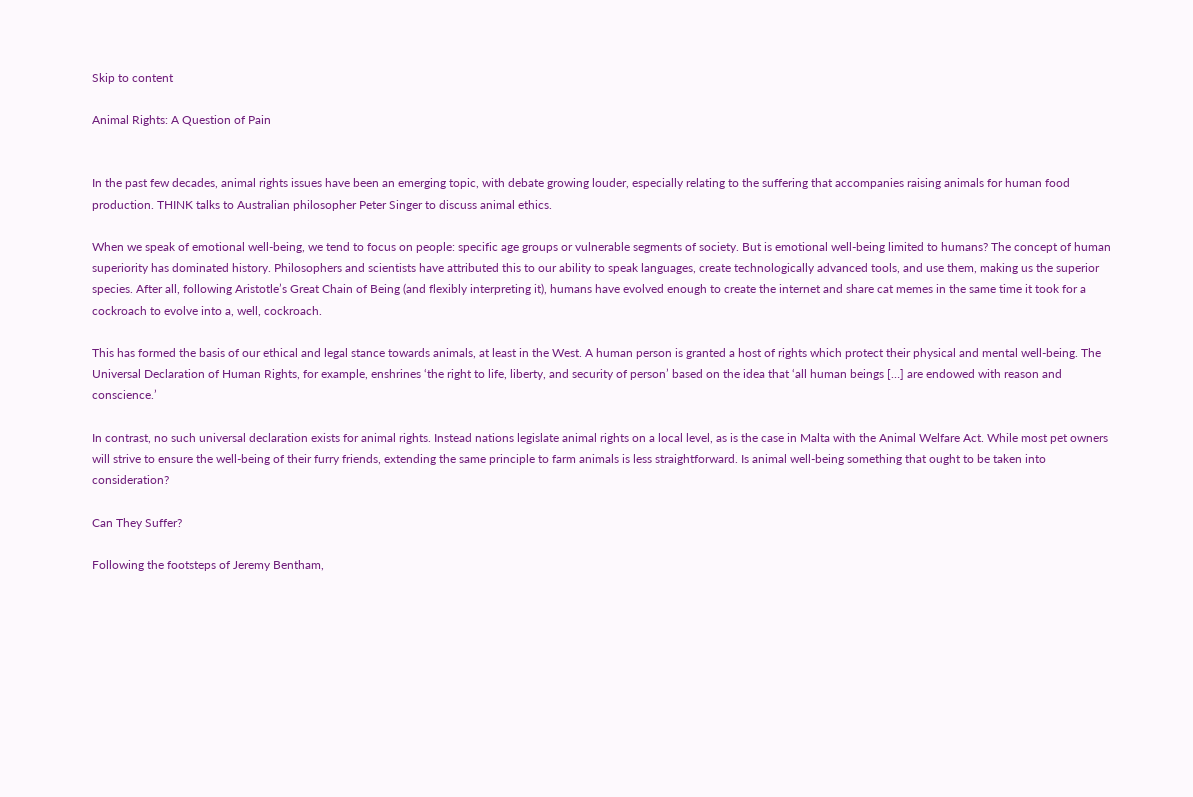Skip to content

Animal Rights: A Question of Pain


In the past few decades, animal rights issues have been an emerging topic, with debate growing louder, especially relating to the suffering that accompanies raising animals for human food production. THINK talks to Australian philosopher Peter Singer to discuss animal ethics.

When we speak of emotional well-being, we tend to focus on people: specific age groups or vulnerable segments of society. But is emotional well-being limited to humans? The concept of human superiority has dominated history. Philosophers and scientists have attributed this to our ability to speak languages, create technologically advanced tools, and use them, making us the superior species. After all, following Aristotle’s Great Chain of Being (and flexibly interpreting it), humans have evolved enough to create the internet and share cat memes in the same time it took for a cockroach to evolve into a, well, cockroach.

This has formed the basis of our ethical and legal stance towards animals, at least in the West. A human person is granted a host of rights which protect their physical and mental well-being. The Universal Declaration of Human Rights, for example, enshrines ‘the right to life, liberty, and security of person’ based on the idea that ‘all human beings […] are endowed with reason and conscience.’

In contrast, no such universal declaration exists for animal rights. Instead nations legislate animal rights on a local level, as is the case in Malta with the Animal Welfare Act. While most pet owners will strive to ensure the well-being of their furry friends, extending the same principle to farm animals is less straightforward. Is animal well-being something that ought to be taken into consideration?

Can They Suffer?

Following the footsteps of Jeremy Bentham,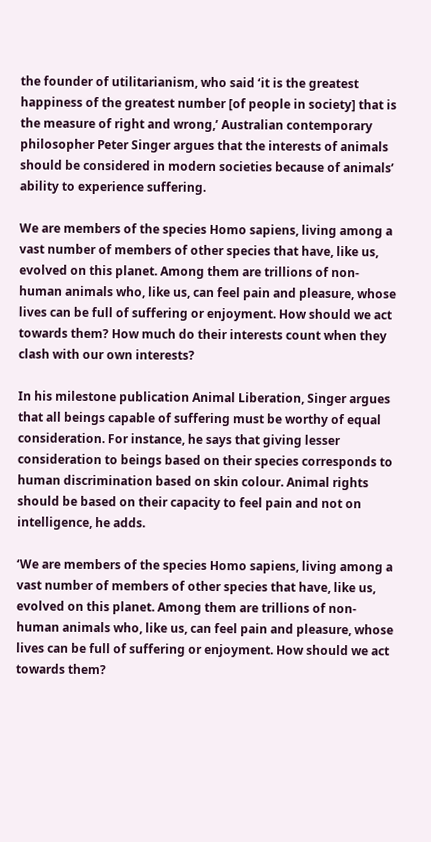the founder of utilitarianism, who said ‘it is the greatest happiness of the greatest number [of people in society] that is the measure of right and wrong,’ Australian contemporary philosopher Peter Singer argues that the interests of animals should be considered in modern societies because of animals’ ability to experience suffering.

We are members of the species Homo sapiens, living among a vast number of members of other species that have, like us, evolved on this planet. Among them are trillions of non-human animals who, like us, can feel pain and pleasure, whose lives can be full of suffering or enjoyment. How should we act towards them? How much do their interests count when they clash with our own interests?

In his milestone publication Animal Liberation, Singer argues that all beings capable of suffering must be worthy of equal consideration. For instance, he says that giving lesser consideration to beings based on their species corresponds to human discrimination based on skin colour. Animal rights should be based on their capacity to feel pain and not on intelligence, he adds.

‘We are members of the species Homo sapiens, living among a vast number of members of other species that have, like us, evolved on this planet. Among them are trillions of non-human animals who, like us, can feel pain and pleasure, whose lives can be full of suffering or enjoyment. How should we act towards them?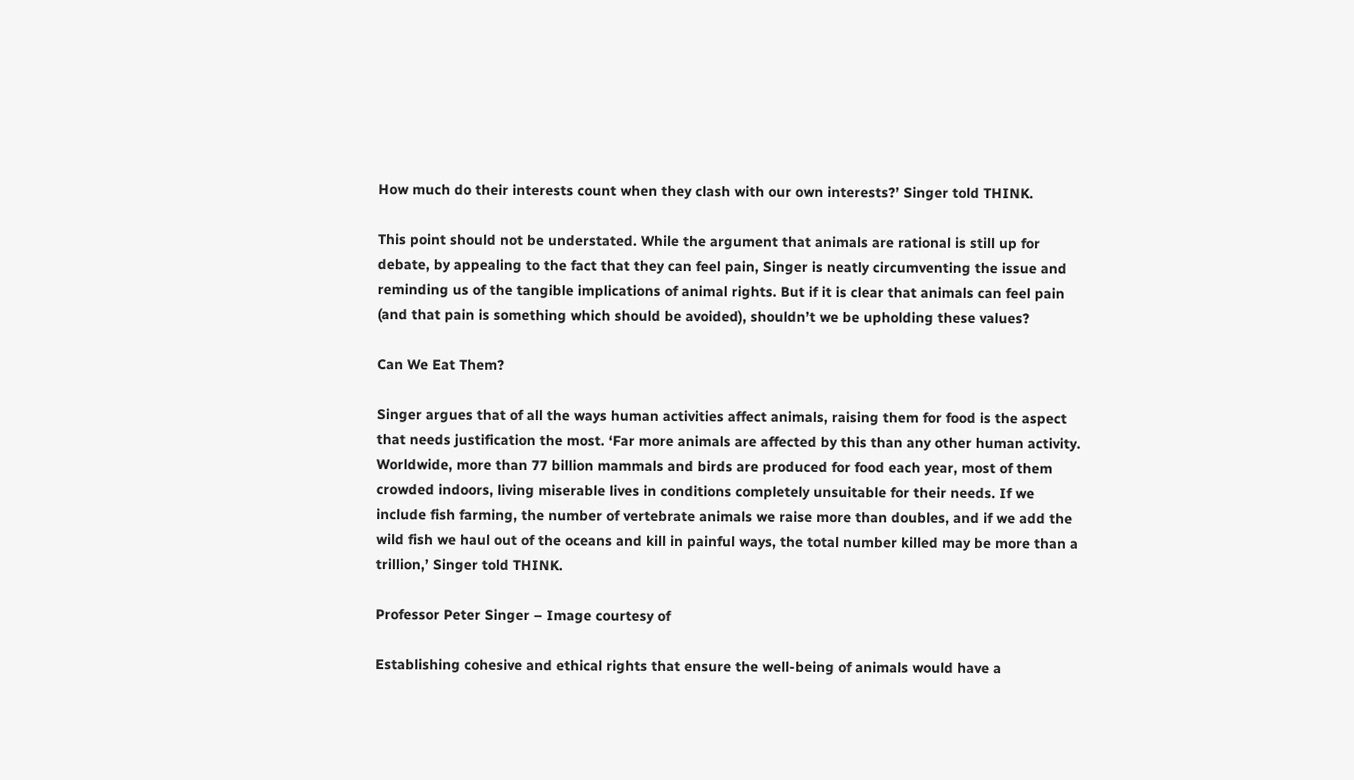How much do their interests count when they clash with our own interests?’ Singer told THINK.

This point should not be understated. While the argument that animals are rational is still up for debate, by appealing to the fact that they can feel pain, Singer is neatly circumventing the issue and reminding us of the tangible implications of animal rights. But if it is clear that animals can feel pain (and that pain is something which should be avoided), shouldn’t we be upholding these values?

Can We Eat Them?

Singer argues that of all the ways human activities affect animals, raising them for food is the aspect that needs justification the most. ‘Far more animals are affected by this than any other human activity. Worldwide, more than 77 billion mammals and birds are produced for food each year, most of them crowded indoors, living miserable lives in conditions completely unsuitable for their needs. If we include fish farming, the number of vertebrate animals we raise more than doubles, and if we add the wild fish we haul out of the oceans and kill in painful ways, the total number killed may be more than a trillion,’ Singer told THINK.

Professor Peter Singer – Image courtesy of

Establishing cohesive and ethical rights that ensure the well-being of animals would have a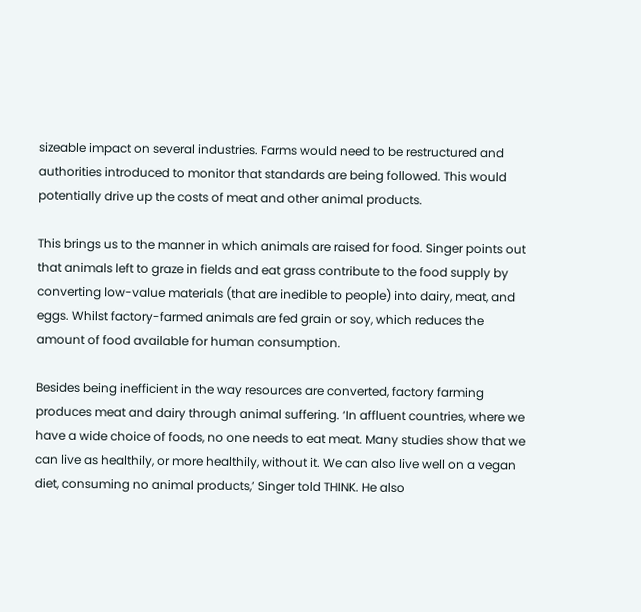sizeable impact on several industries. Farms would need to be restructured and authorities introduced to monitor that standards are being followed. This would potentially drive up the costs of meat and other animal products.

This brings us to the manner in which animals are raised for food. Singer points out that animals left to graze in fields and eat grass contribute to the food supply by converting low-value materials (that are inedible to people) into dairy, meat, and eggs. Whilst factory-farmed animals are fed grain or soy, which reduces the amount of food available for human consumption.

Besides being inefficient in the way resources are converted, factory farming produces meat and dairy through animal suffering. ‘In affluent countries, where we have a wide choice of foods, no one needs to eat meat. Many studies show that we can live as healthily, or more healthily, without it. We can also live well on a vegan diet, consuming no animal products,’ Singer told THINK. He also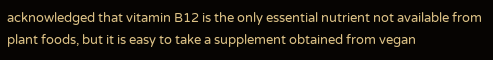acknowledged that vitamin B12 is the only essential nutrient not available from plant foods, but it is easy to take a supplement obtained from vegan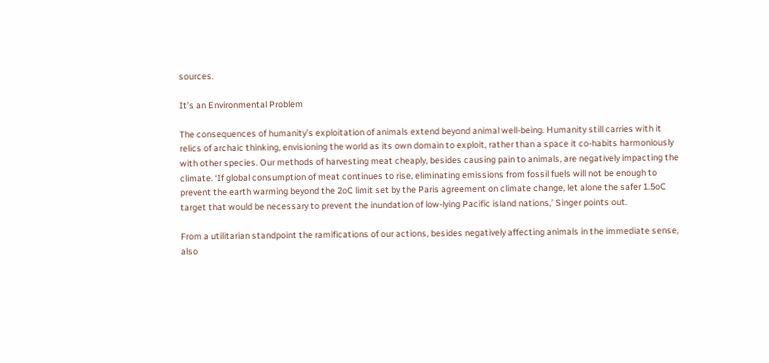sources.

It’s an Environmental Problem

The consequences of humanity’s exploitation of animals extend beyond animal well-being. Humanity still carries with it relics of archaic thinking, envisioning the world as its own domain to exploit, rather than a space it co-habits harmoniously with other species. Our methods of harvesting meat cheaply, besides causing pain to animals, are negatively impacting the climate. ‘If global consumption of meat continues to rise, eliminating emissions from fossil fuels will not be enough to prevent the earth warming beyond the 2oC limit set by the Paris agreement on climate change, let alone the safer 1.5oC target that would be necessary to prevent the inundation of low-lying Pacific island nations,’ Singer points out.

From a utilitarian standpoint the ramifications of our actions, besides negatively affecting animals in the immediate sense, also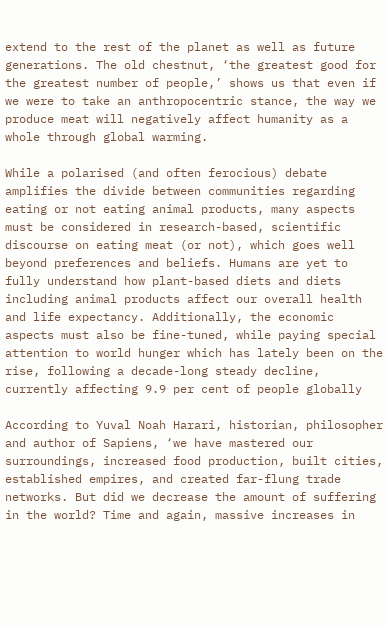extend to the rest of the planet as well as future generations. The old chestnut, ‘the greatest good for the greatest number of people,’ shows us that even if we were to take an anthropocentric stance, the way we produce meat will negatively affect humanity as a whole through global warming.

While a polarised (and often ferocious) debate amplifies the divide between communities regarding eating or not eating animal products, many aspects must be considered in research-based, scientific discourse on eating meat (or not), which goes well beyond preferences and beliefs. Humans are yet to fully understand how plant-based diets and diets including animal products affect our overall health and life expectancy. Additionally, the economic aspects must also be fine-tuned, while paying special attention to world hunger which has lately been on the rise, following a decade-long steady decline, currently affecting 9.9 per cent of people globally

According to Yuval Noah Harari, historian, philosopher and author of Sapiens, ‘we have mastered our surroundings, increased food production, built cities, established empires, and created far-flung trade networks. But did we decrease the amount of suffering in the world? Time and again, massive increases in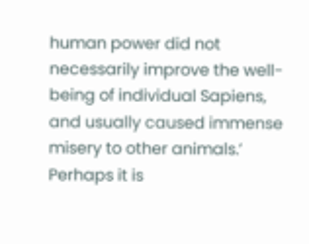human power did not necessarily improve the well-being of individual Sapiens, and usually caused immense misery to other animals.’ Perhaps it is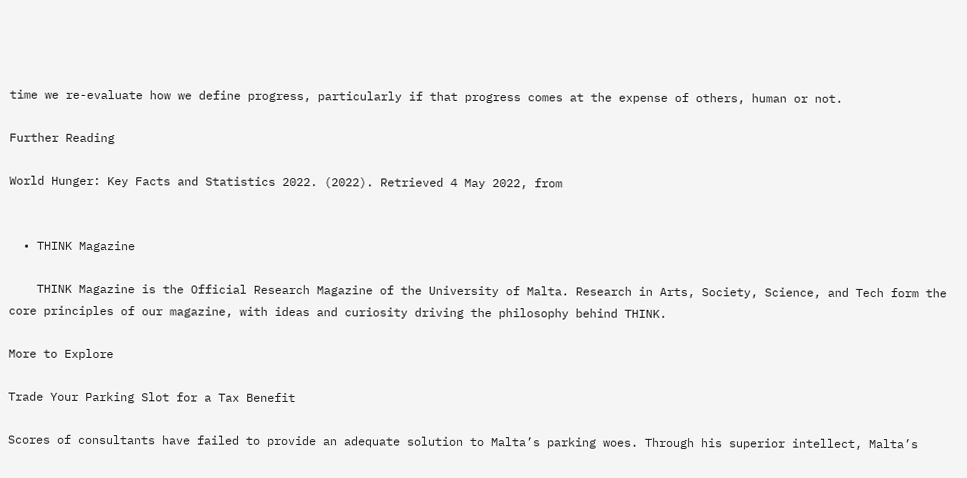time we re-evaluate how we define progress, particularly if that progress comes at the expense of others, human or not.

Further Reading

World Hunger: Key Facts and Statistics 2022. (2022). Retrieved 4 May 2022, from


  • THINK Magazine

    THINK Magazine is the Official Research Magazine of the University of Malta. Research in Arts, Society, Science, and Tech form the core principles of our magazine, with ideas and curiosity driving the philosophy behind THINK.

More to Explore

Trade Your Parking Slot for a Tax Benefit

Scores of consultants have failed to provide an adequate solution to Malta’s parking woes. Through his superior intellect, Malta’s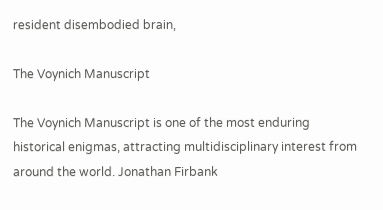resident disembodied brain,

The Voynich Manuscript

The Voynich Manuscript is one of the most enduring historical enigmas, attracting multidisciplinary interest from around the world. Jonathan Firbank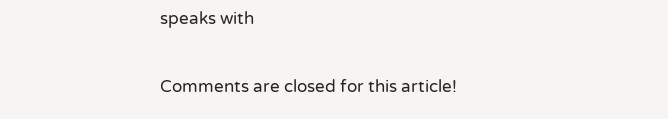speaks with

Comments are closed for this article!